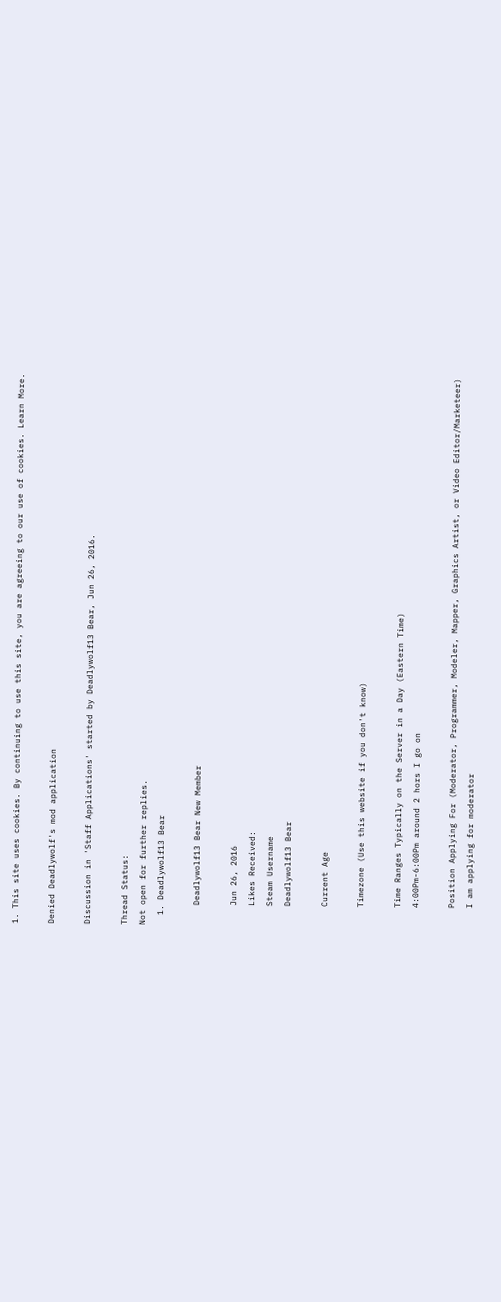1. This site uses cookies. By continuing to use this site, you are agreeing to our use of cookies. Learn More.

Denied Deadlywolf's mod application

Discussion in 'Staff Applications' started by Deadlywolf13 Bear, Jun 26, 2016.

Thread Status:
Not open for further replies.
  1. Deadlywolf13 Bear

    Deadlywolf13 Bear New Member

    Jun 26, 2016
    Likes Received:
    Steam Username
    Deadlywolf13 Bear

    Current Age

    Timezone (Use this website if you don't know)

    Time Ranges Typically on the Server in a Day (Eastern Time)
    4:00Pm-6:00Pm around 2 hors I go on

    Position Applying For (Moderator, Programmer, Modeler, Mapper, Graphics Artist, or Video Editor/Marketeer)
    I am applying for moderator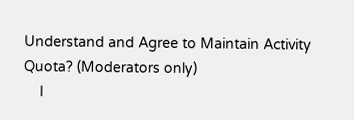Understand and Agree to Maintain Activity Quota? (Moderators only)
    I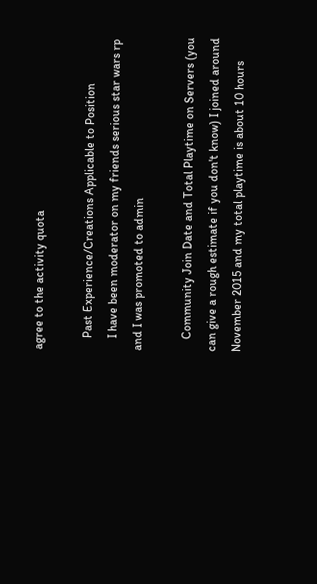agree to the activity quota

    Past Experience/Creations Applicable to Position
    I have been moderator on my friends serious star wars rp and I was promoted to admin

    Community Join Date and Total Playtime on Servers (you can give a rough estimate if you don't know) I joined around November 2015 and my total playtime is about 10 hours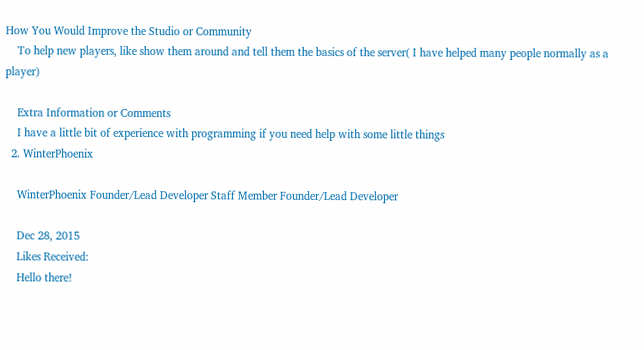How You Would Improve the Studio or Community
    To help new players, like show them around and tell them the basics of the server( I have helped many people normally as a player)

    Extra Information or Comments
    I have a little bit of experience with programming if you need help with some little things
  2. WinterPhoenix

    WinterPhoenix Founder/Lead Developer Staff Member Founder/Lead Developer

    Dec 28, 2015
    Likes Received:
    Hello there!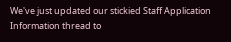We've just updated our stickied Staff Application Information thread to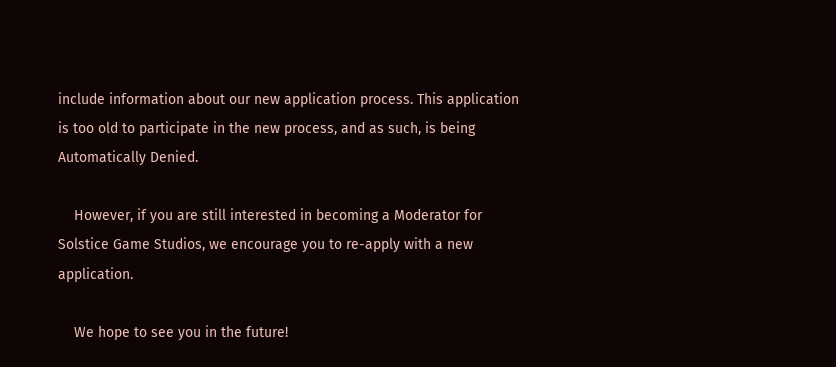include information about our new application process. This application is too old to participate in the new process, and as such, is being Automatically Denied.

    However, if you are still interested in becoming a Moderator for Solstice Game Studios, we encourage you to re-apply with a new application.

    We hope to see you in the future!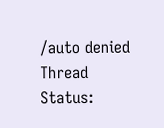/auto denied
Thread Status: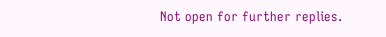Not open for further replies.